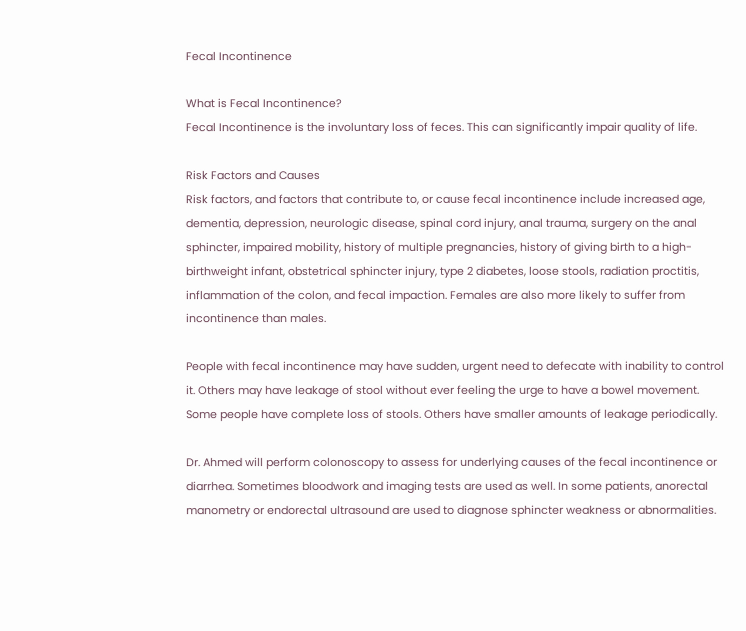Fecal Incontinence

What is Fecal Incontinence?
Fecal Incontinence is the involuntary loss of feces. This can significantly impair quality of life.

Risk Factors and Causes
Risk factors, and factors that contribute to, or cause fecal incontinence include increased age, dementia, depression, neurologic disease, spinal cord injury, anal trauma, surgery on the anal sphincter, impaired mobility, history of multiple pregnancies, history of giving birth to a high-birthweight infant, obstetrical sphincter injury, type 2 diabetes, loose stools, radiation proctitis, inflammation of the colon, and fecal impaction. Females are also more likely to suffer from incontinence than males.

People with fecal incontinence may have sudden, urgent need to defecate with inability to control it. Others may have leakage of stool without ever feeling the urge to have a bowel movement. Some people have complete loss of stools. Others have smaller amounts of leakage periodically.

Dr. Ahmed will perform colonoscopy to assess for underlying causes of the fecal incontinence or diarrhea. Sometimes bloodwork and imaging tests are used as well. In some patients, anorectal manometry or endorectal ultrasound are used to diagnose sphincter weakness or abnormalities.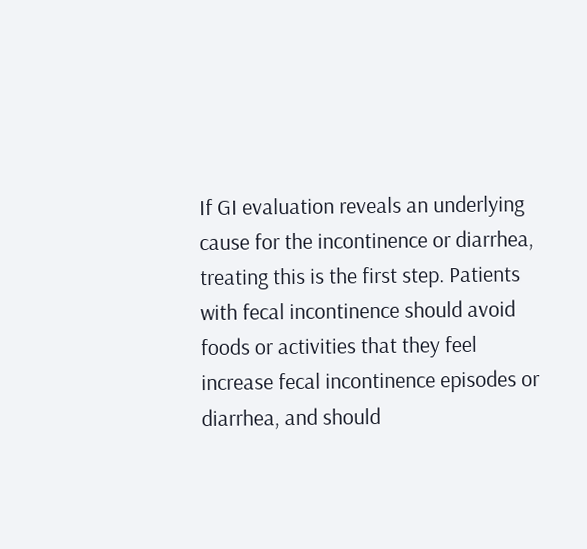If GI evaluation reveals an underlying cause for the incontinence or diarrhea, treating this is the first step. Patients with fecal incontinence should avoid foods or activities that they feel increase fecal incontinence episodes or diarrhea, and should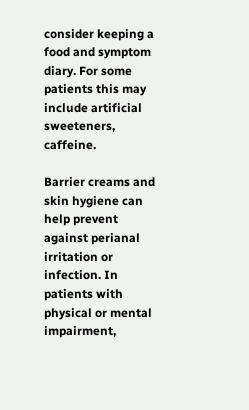consider keeping a food and symptom diary. For some patients this may include artificial sweeteners, caffeine.

Barrier creams and skin hygiene can help prevent against perianal irritation or infection. In patients with physical or mental impairment,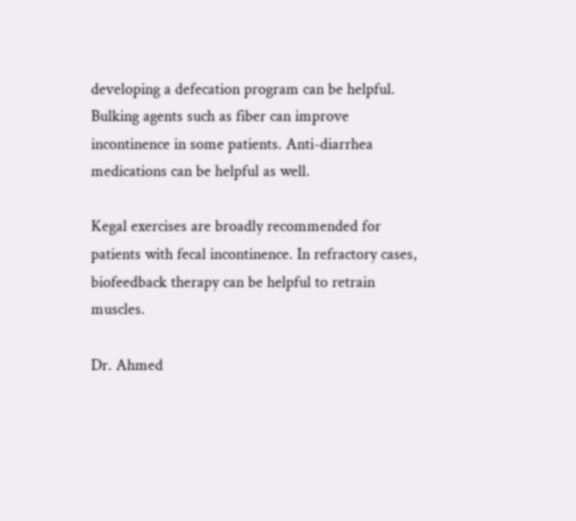developing a defecation program can be helpful. Bulking agents such as fiber can improve incontinence in some patients. Anti-diarrhea medications can be helpful as well.

Kegal exercises are broadly recommended for patients with fecal incontinence. In refractory cases, biofeedback therapy can be helpful to retrain muscles.

Dr. Ahmed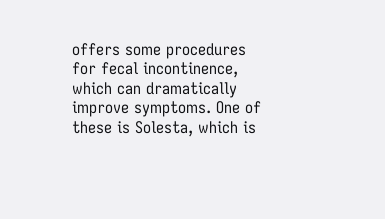offers some procedures for fecal incontinence, which can dramatically improve symptoms. One of these is Solesta, which is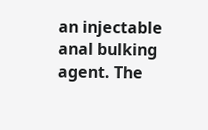an injectable anal bulking agent. The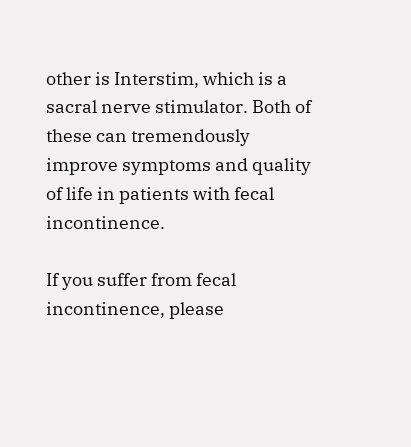other is Interstim, which is a sacral nerve stimulator. Both of these can tremendously improve symptoms and quality of life in patients with fecal incontinence.

If you suffer from fecal incontinence, please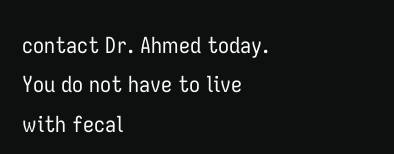contact Dr. Ahmed today. You do not have to live with fecal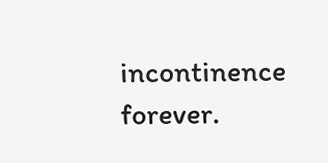incontinence forever.